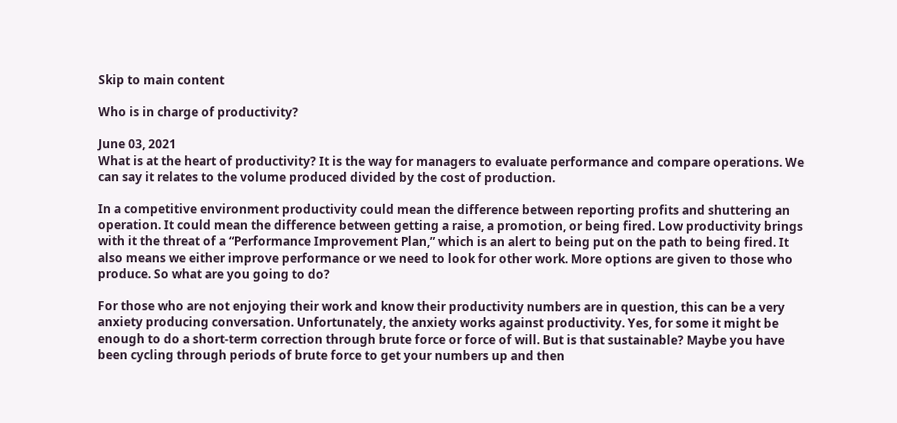Skip to main content

Who is in charge of productivity?

June 03, 2021
What is at the heart of productivity? It is the way for managers to evaluate performance and compare operations. We can say it relates to the volume produced divided by the cost of production.

In a competitive environment productivity could mean the difference between reporting profits and shuttering an operation. It could mean the difference between getting a raise, a promotion, or being fired. Low productivity brings with it the threat of a “Performance Improvement Plan,” which is an alert to being put on the path to being fired. It also means we either improve performance or we need to look for other work. More options are given to those who produce. So what are you going to do?

For those who are not enjoying their work and know their productivity numbers are in question, this can be a very anxiety producing conversation. Unfortunately, the anxiety works against productivity. Yes, for some it might be enough to do a short-term correction through brute force or force of will. But is that sustainable? Maybe you have been cycling through periods of brute force to get your numbers up and then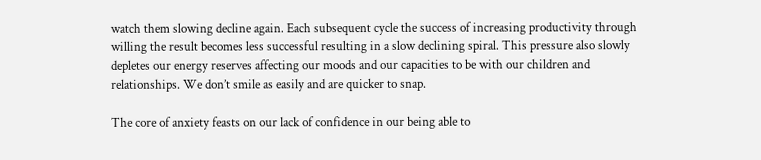watch them slowing decline again. Each subsequent cycle the success of increasing productivity through willing the result becomes less successful resulting in a slow declining spiral. This pressure also slowly depletes our energy reserves affecting our moods and our capacities to be with our children and relationships. We don’t smile as easily and are quicker to snap.

The core of anxiety feasts on our lack of confidence in our being able to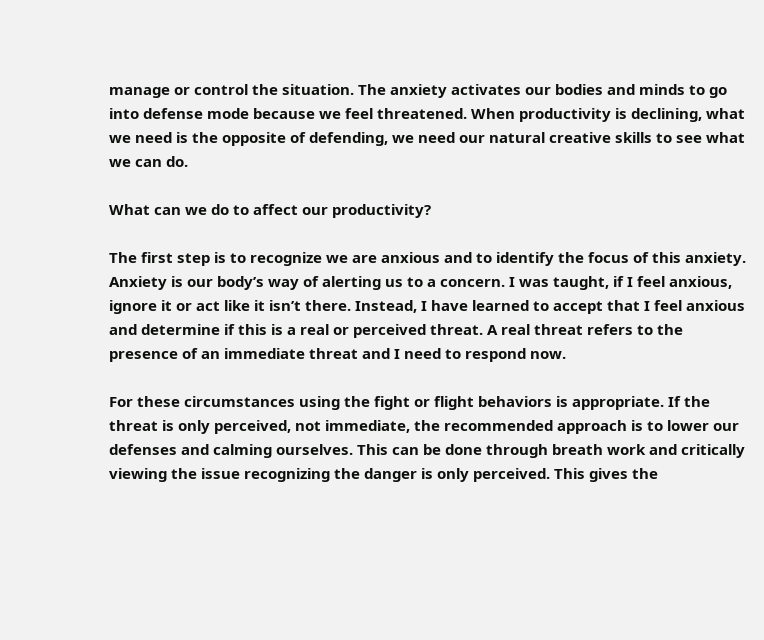manage or control the situation. The anxiety activates our bodies and minds to go into defense mode because we feel threatened. When productivity is declining, what we need is the opposite of defending, we need our natural creative skills to see what we can do.

What can we do to affect our productivity?

The first step is to recognize we are anxious and to identify the focus of this anxiety. Anxiety is our body’s way of alerting us to a concern. I was taught, if I feel anxious, ignore it or act like it isn’t there. Instead, I have learned to accept that I feel anxious and determine if this is a real or perceived threat. A real threat refers to the presence of an immediate threat and I need to respond now.

For these circumstances using the fight or flight behaviors is appropriate. If the threat is only perceived, not immediate, the recommended approach is to lower our defenses and calming ourselves. This can be done through breath work and critically viewing the issue recognizing the danger is only perceived. This gives the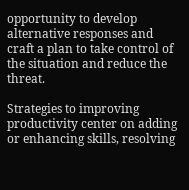opportunity to develop alternative responses and craft a plan to take control of the situation and reduce the threat.

Strategies to improving productivity center on adding or enhancing skills, resolving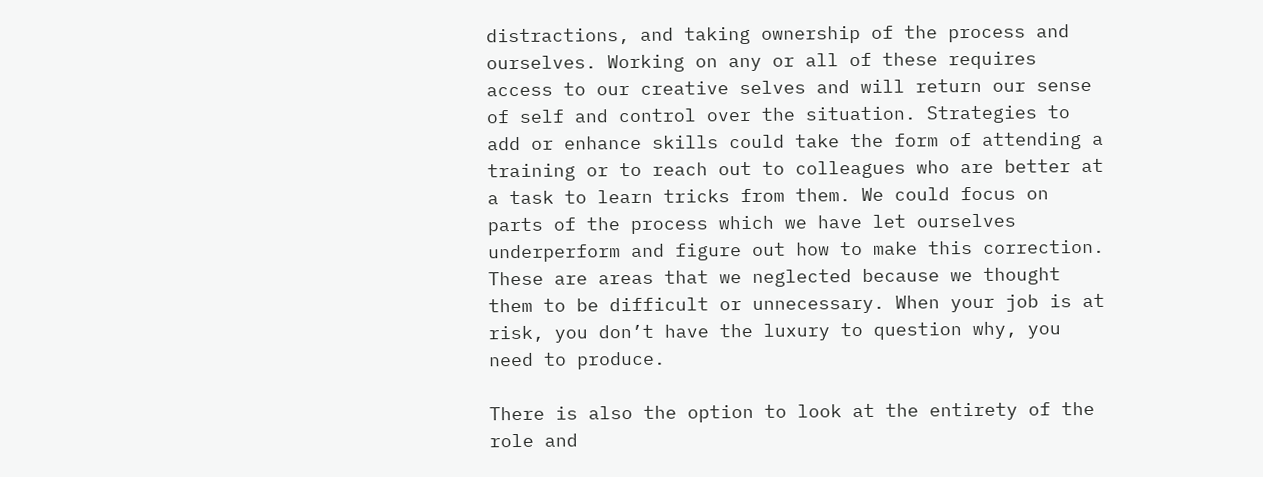distractions, and taking ownership of the process and ourselves. Working on any or all of these requires access to our creative selves and will return our sense of self and control over the situation. Strategies to add or enhance skills could take the form of attending a training or to reach out to colleagues who are better at a task to learn tricks from them. We could focus on parts of the process which we have let ourselves underperform and figure out how to make this correction. These are areas that we neglected because we thought them to be difficult or unnecessary. When your job is at risk, you don’t have the luxury to question why, you need to produce.

There is also the option to look at the entirety of the role and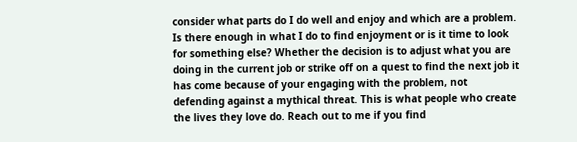consider what parts do I do well and enjoy and which are a problem. Is there enough in what I do to find enjoyment or is it time to look for something else? Whether the decision is to adjust what you are doing in the current job or strike off on a quest to find the next job it has come because of your engaging with the problem, not defending against a mythical threat. This is what people who create the lives they love do. Reach out to me if you find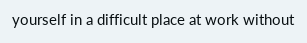yourself in a difficult place at work without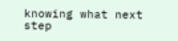knowing what next step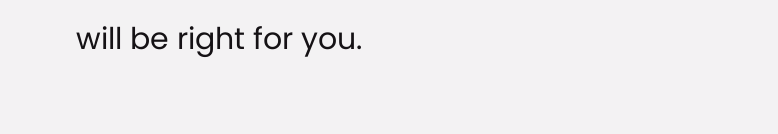will be right for you.